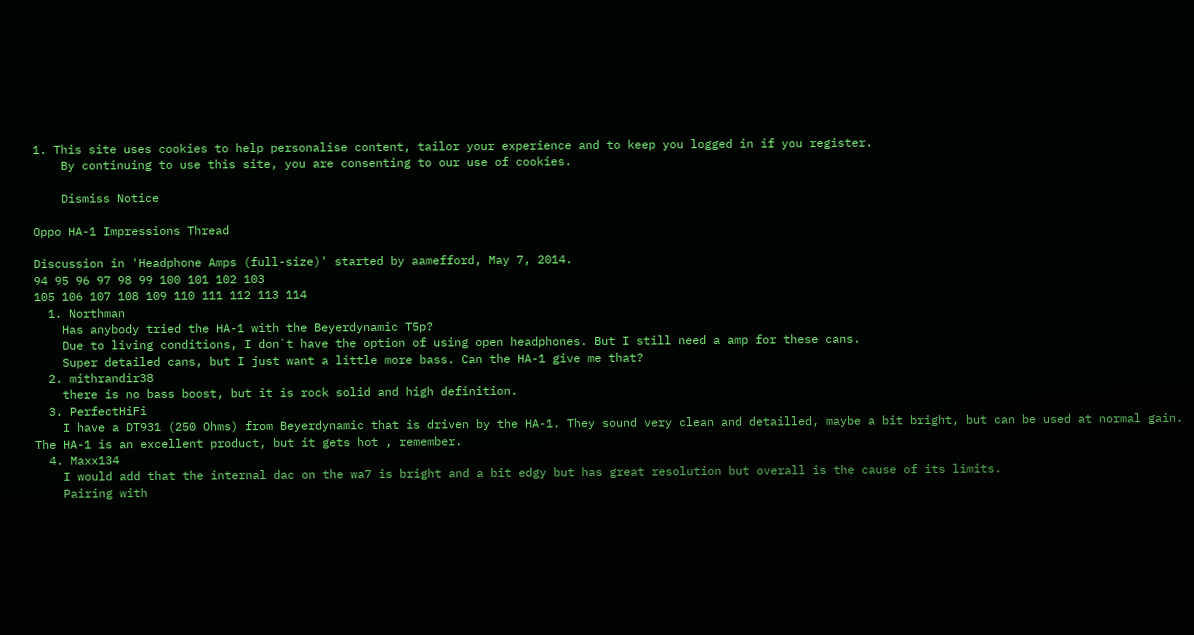1. This site uses cookies to help personalise content, tailor your experience and to keep you logged in if you register.
    By continuing to use this site, you are consenting to our use of cookies.

    Dismiss Notice

Oppo HA-1 Impressions Thread

Discussion in 'Headphone Amps (full-size)' started by aamefford, May 7, 2014.
94 95 96 97 98 99 100 101 102 103
105 106 107 108 109 110 111 112 113 114
  1. Northman
    Has anybody tried the HA-1 with the Beyerdynamic T5p?
    Due to living conditions, I don`t have the option of using open headphones. But I still need a amp for these cans.
    Super detailed cans, but I just want a little more bass. Can the HA-1 give me that?
  2. mithrandir38
    there is no bass boost, but it is rock solid and high definition.
  3. PerfectHiFi
    I have a DT931 (250 Ohms) from Beyerdynamic that is driven by the HA-1. They sound very clean and detailled, maybe a bit bright, but can be used at normal gain. The HA-1 is an excellent product, but it gets hot , remember.
  4. Maxx134
    I would add that the internal dac on the wa7 is bright and a bit edgy but has great resolution but overall is the cause of its limits.
    Pairing with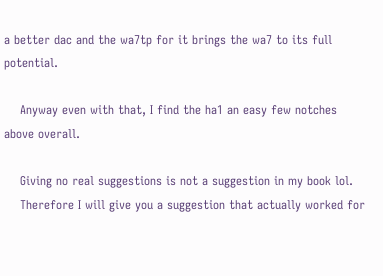a better dac and the wa7tp for it brings the wa7 to its full potential.

    Anyway even with that, I find the ha1 an easy few notches above overall.

    Giving no real suggestions is not a suggestion in my book lol.
    Therefore I will give you a suggestion that actually worked for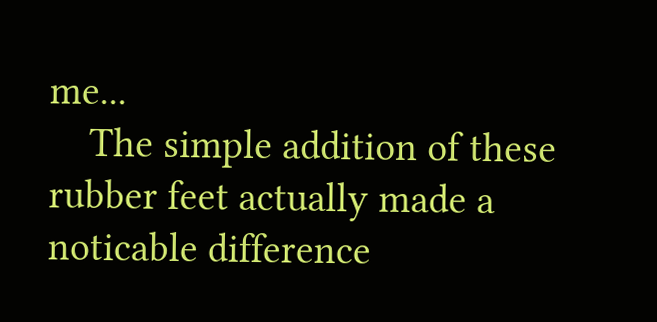me...
    The simple addition of these rubber feet actually made a noticable difference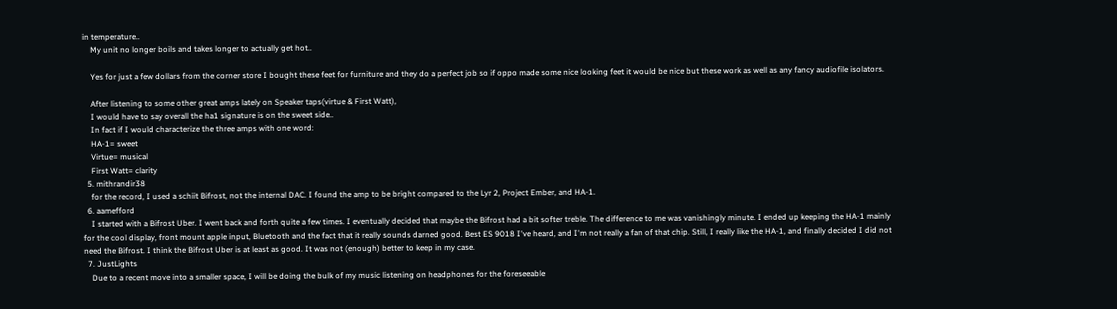in temperature..
    My unit no longer boils and takes longer to actually get hot..

    Yes for just a few dollars from the corner store I bought these feet for furniture and they do a perfect job so if oppo made some nice looking feet it would be nice but these work as well as any fancy audiofile isolators.

    After listening to some other great amps lately on Speaker taps(virtue & First Watt),
    I would have to say overall the ha1 signature is on the sweet side..
    In fact if I would characterize the three amps with one word:
    HA-1= sweet
    Virtue= musical
    First Watt= clarity
  5. mithrandir38
    for the record, I used a schiit Bifrost, not the internal DAC. I found the amp to be bright compared to the Lyr 2, Project Ember, and HA-1.
  6. aamefford
    I started with a Bifrost Uber. I went back and forth quite a few times. I eventually decided that maybe the Bifrost had a bit softer treble. The difference to me was vanishingly minute. I ended up keeping the HA-1 mainly for the cool display, front mount apple input, Bluetooth and the fact that it really sounds darned good. Best ES 9018 I've heard, and I'm not really a fan of that chip. Still, I really like the HA-1, and finally decided I did not need the Bifrost. I think the Bifrost Uber is at least as good. It was not (enough) better to keep in my case.
  7. JustLights
    Due to a recent move into a smaller space, I will be doing the bulk of my music listening on headphones for the foreseeable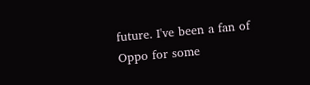future. I've been a fan of Oppo for some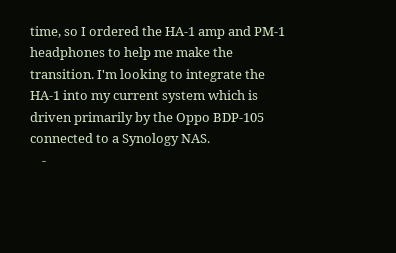time, so I ordered the HA-1 amp and PM-1 headphones to help me make the transition. I'm looking to integrate the HA-1 into my current system which is driven primarily by the Oppo BDP-105 connected to a Synology NAS.
    -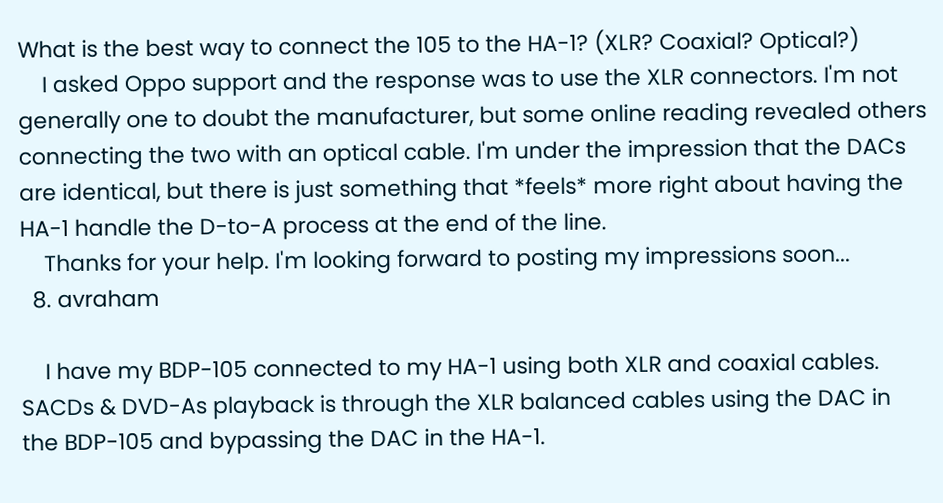What is the best way to connect the 105 to the HA-1? (XLR? Coaxial? Optical?)
    I asked Oppo support and the response was to use the XLR connectors. I'm not generally one to doubt the manufacturer, but some online reading revealed others connecting the two with an optical cable. I'm under the impression that the DACs are identical, but there is just something that *feels* more right about having the HA-1 handle the D-to-A process at the end of the line.
    Thanks for your help. I'm looking forward to posting my impressions soon...
  8. avraham

    I have my BDP-105 connected to my HA-1 using both XLR and coaxial cables.  SACDs & DVD-As playback is through the XLR balanced cables using the DAC in the BDP-105 and bypassing the DAC in the HA-1.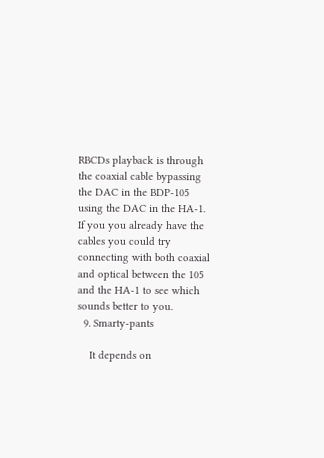RBCDs playback is through the coaxial cable bypassing the DAC in the BDP-105 using the DAC in the HA-1.  If you you already have the cables you could try connecting with both coaxial and optical between the 105 and the HA-1 to see which sounds better to you.
  9. Smarty-pants

    It depends on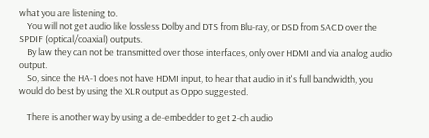what you are listening to.
    You will not get audio like lossless Dolby and DTS from Blu-ray, or DSD from SACD over the SPDIF (optical/coaxial) outputs.
    By law they can not be transmitted over those interfaces, only over HDMI and via analog audio output.
    So, since the HA-1 does not have HDMI input, to hear that audio in it's full bandwidth, you would do best by using the XLR output as Oppo suggested.

    There is another way by using a de-embedder to get 2-ch audio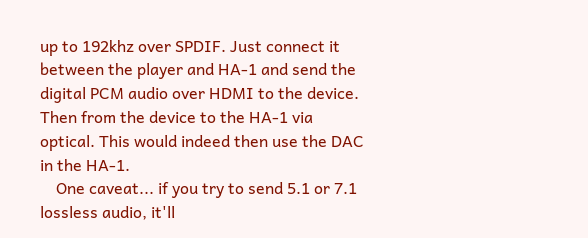up to 192khz over SPDIF. Just connect it between the player and HA-1 and send the digital PCM audio over HDMI to the device. Then from the device to the HA-1 via optical. This would indeed then use the DAC in the HA-1.
    One caveat... if you try to send 5.1 or 7.1 lossless audio, it'll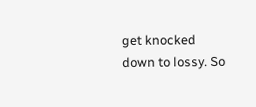get knocked down to lossy. So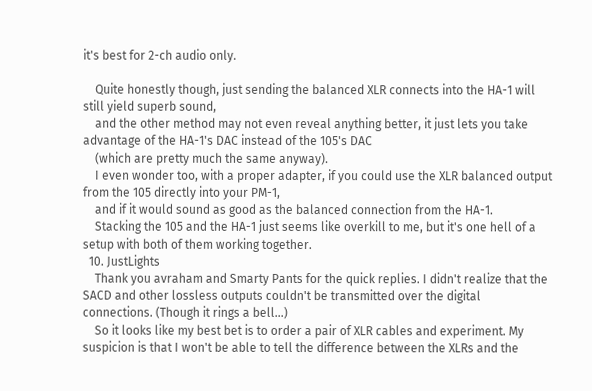it's best for 2-ch audio only.

    Quite honestly though, just sending the balanced XLR connects into the HA-1 will still yield superb sound,
    and the other method may not even reveal anything better, it just lets you take advantage of the HA-1's DAC instead of the 105's DAC
    (which are pretty much the same anyway).
    I even wonder too, with a proper adapter, if you could use the XLR balanced output from the 105 directly into your PM-1,
    and if it would sound as good as the balanced connection from the HA-1.
    Stacking the 105 and the HA-1 just seems like overkill to me, but it's one hell of a setup with both of them working together.
  10. JustLights
    Thank you avraham and Smarty Pants for the quick replies. I didn't realize that the SACD and other lossless outputs couldn't be transmitted over the digital connections. (Though it rings a bell...)
    So it looks like my best bet is to order a pair of XLR cables and experiment. My suspicion is that I won't be able to tell the difference between the XLRs and the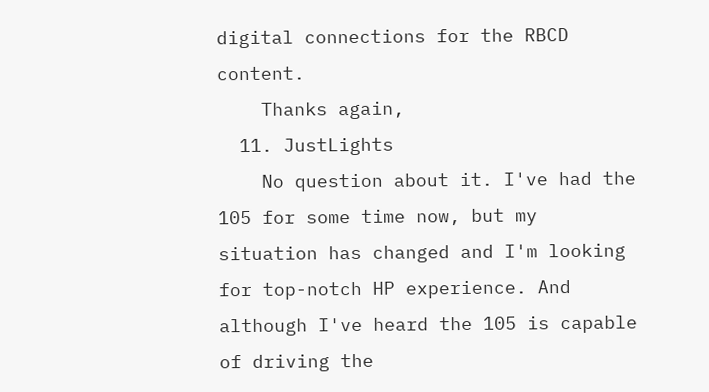digital connections for the RBCD content.
    Thanks again,
  11. JustLights
    No question about it. I've had the 105 for some time now, but my situation has changed and I'm looking for top-notch HP experience. And although I've heard the 105 is capable of driving the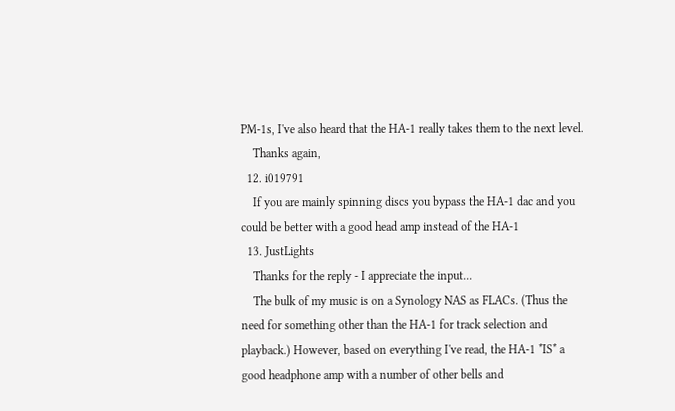PM-1s, I've also heard that the HA-1 really takes them to the next level.
    Thanks again,
  12. i019791
    If you are mainly spinning discs you bypass the HA-1 dac and you could be better with a good head amp instead of the HA-1
  13. JustLights
    Thanks for the reply - I appreciate the input...
    The bulk of my music is on a Synology NAS as FLACs. (Thus the need for something other than the HA-1 for track selection and playback.) However, based on everything I've read, the HA-1 *IS* a good headphone amp with a number of other bells and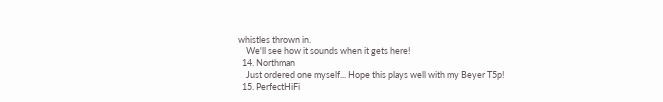whistles thrown in.
    We'll see how it sounds when it gets here!
  14. Northman
    Just ordered one myself... Hope this plays well with my Beyer T5p!
  15. PerfectHiFi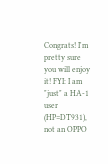Congrats! I'm pretty sure you will enjoy it! FYI: I am "just" a HA-1 user (HP=DT931), not an OPPO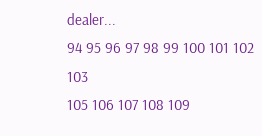dealer...
94 95 96 97 98 99 100 101 102 103
105 106 107 108 109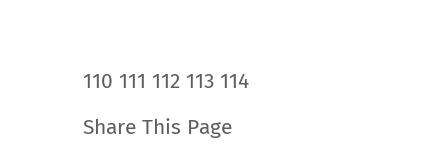110 111 112 113 114

Share This Page